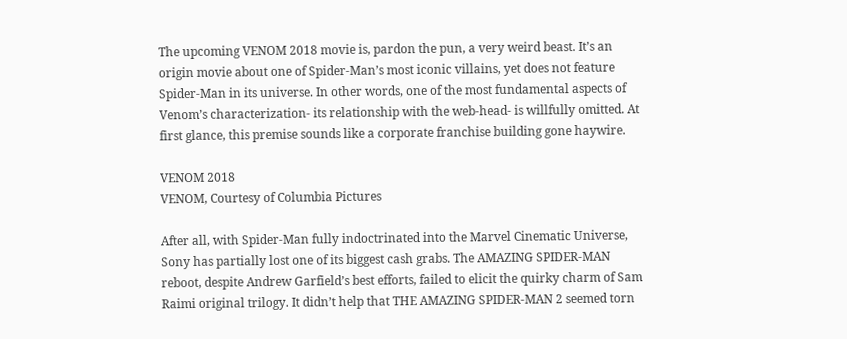The upcoming VENOM 2018 movie is, pardon the pun, a very weird beast. It’s an origin movie about one of Spider-Man’s most iconic villains, yet does not feature Spider-Man in its universe. In other words, one of the most fundamental aspects of Venom’s characterization- its relationship with the web-head- is willfully omitted. At first glance, this premise sounds like a corporate franchise building gone haywire.

VENOM 2018
VENOM, Courtesy of Columbia Pictures

After all, with Spider-Man fully indoctrinated into the Marvel Cinematic Universe, Sony has partially lost one of its biggest cash grabs. The AMAZING SPIDER-MAN reboot, despite Andrew Garfield’s best efforts, failed to elicit the quirky charm of Sam Raimi original trilogy. It didn’t help that THE AMAZING SPIDER-MAN 2 seemed torn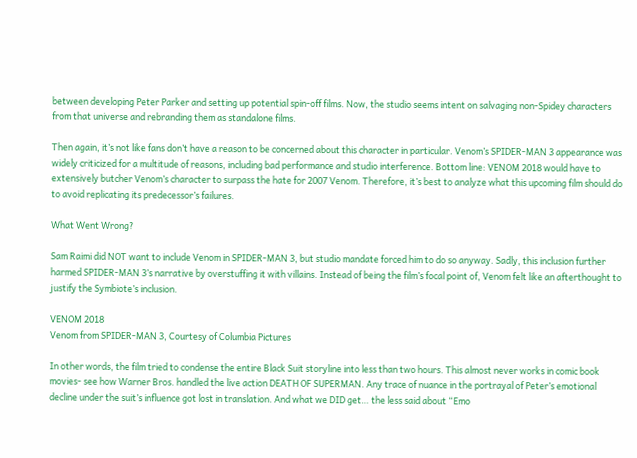between developing Peter Parker and setting up potential spin-off films. Now, the studio seems intent on salvaging non-Spidey characters from that universe and rebranding them as standalone films.

Then again, it’s not like fans don’t have a reason to be concerned about this character in particular. Venom’s SPIDER-MAN 3 appearance was widely criticized for a multitude of reasons, including bad performance and studio interference. Bottom line: VENOM 2018 would have to extensively butcher Venom’s character to surpass the hate for 2007 Venom. Therefore, it’s best to analyze what this upcoming film should do to avoid replicating its predecessor’s failures.

What Went Wrong?

Sam Raimi did NOT want to include Venom in SPIDER-MAN 3, but studio mandate forced him to do so anyway. Sadly, this inclusion further harmed SPIDER-MAN 3’s narrative by overstuffing it with villains. Instead of being the film’s focal point of, Venom felt like an afterthought to justify the Symbiote’s inclusion.

VENOM 2018
Venom from SPIDER-MAN 3, Courtesy of Columbia Pictures

In other words, the film tried to condense the entire Black Suit storyline into less than two hours. This almost never works in comic book movies- see how Warner Bros. handled the live action DEATH OF SUPERMAN. Any trace of nuance in the portrayal of Peter’s emotional decline under the suit’s influence got lost in translation. And what we DID get… the less said about “Emo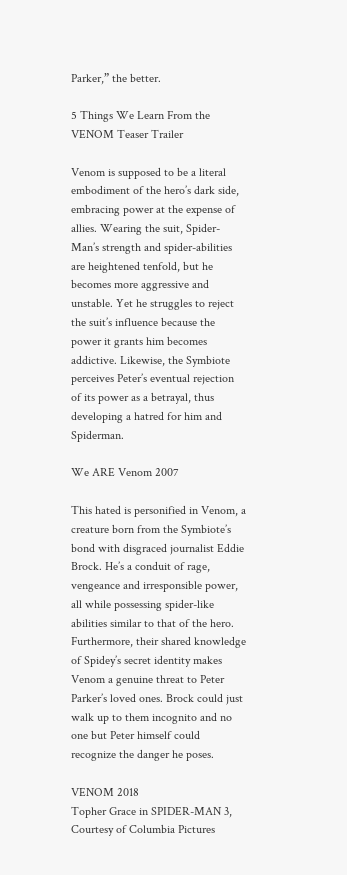Parker,” the better.

5 Things We Learn From the VENOM Teaser Trailer

Venom is supposed to be a literal embodiment of the hero’s dark side, embracing power at the expense of allies. Wearing the suit, Spider-Man’s strength and spider-abilities are heightened tenfold, but he becomes more aggressive and unstable. Yet he struggles to reject the suit’s influence because the power it grants him becomes addictive. Likewise, the Symbiote perceives Peter’s eventual rejection of its power as a betrayal, thus developing a hatred for him and Spiderman.

We ARE Venom 2007

This hated is personified in Venom, a creature born from the Symbiote’s bond with disgraced journalist Eddie Brock. He’s a conduit of rage, vengeance and irresponsible power, all while possessing spider-like abilities similar to that of the hero. Furthermore, their shared knowledge of Spidey’s secret identity makes Venom a genuine threat to Peter Parker’s loved ones. Brock could just walk up to them incognito and no one but Peter himself could recognize the danger he poses.

VENOM 2018
Topher Grace in SPIDER-MAN 3, Courtesy of Columbia Pictures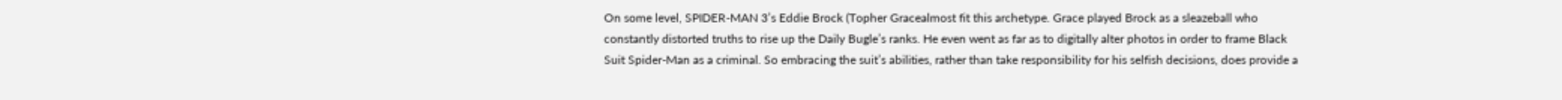On some level, SPIDER-MAN 3’s Eddie Brock (Topher Gracealmost fit this archetype. Grace played Brock as a sleazeball who constantly distorted truths to rise up the Daily Bugle’s ranks. He even went as far as to digitally alter photos in order to frame Black Suit Spider-Man as a criminal. So embracing the suit’s abilities, rather than take responsibility for his selfish decisions, does provide a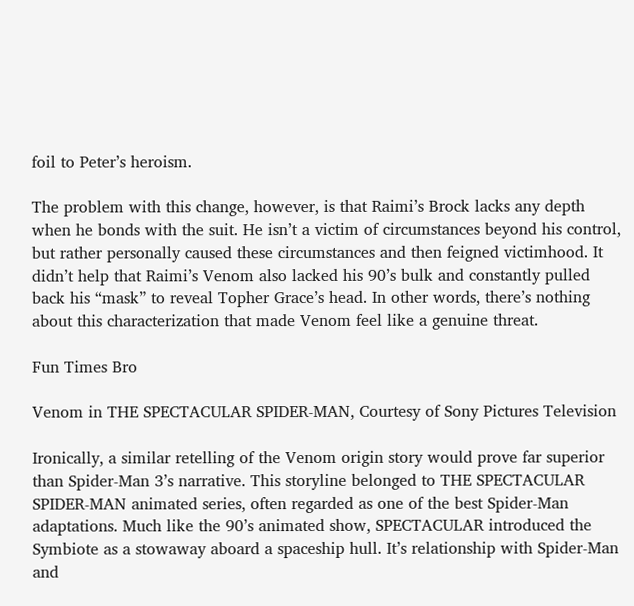foil to Peter’s heroism.

The problem with this change, however, is that Raimi’s Brock lacks any depth when he bonds with the suit. He isn’t a victim of circumstances beyond his control, but rather personally caused these circumstances and then feigned victimhood. It didn’t help that Raimi’s Venom also lacked his 90’s bulk and constantly pulled back his “mask” to reveal Topher Grace’s head. In other words, there’s nothing about this characterization that made Venom feel like a genuine threat.

Fun Times Bro

Venom in THE SPECTACULAR SPIDER-MAN, Courtesy of Sony Pictures Television

Ironically, a similar retelling of the Venom origin story would prove far superior than Spider-Man 3’s narrative. This storyline belonged to THE SPECTACULAR SPIDER-MAN animated series, often regarded as one of the best Spider-Man adaptations. Much like the 90’s animated show, SPECTACULAR introduced the Symbiote as a stowaway aboard a spaceship hull. It’s relationship with Spider-Man and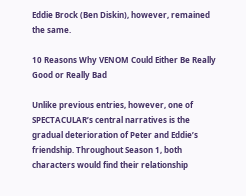Eddie Brock (Ben Diskin), however, remained the same.

10 Reasons Why VENOM Could Either Be Really Good or Really Bad

Unlike previous entries, however, one of SPECTACULAR’s central narratives is the gradual deterioration of Peter and Eddie’s friendship. Throughout Season 1, both characters would find their relationship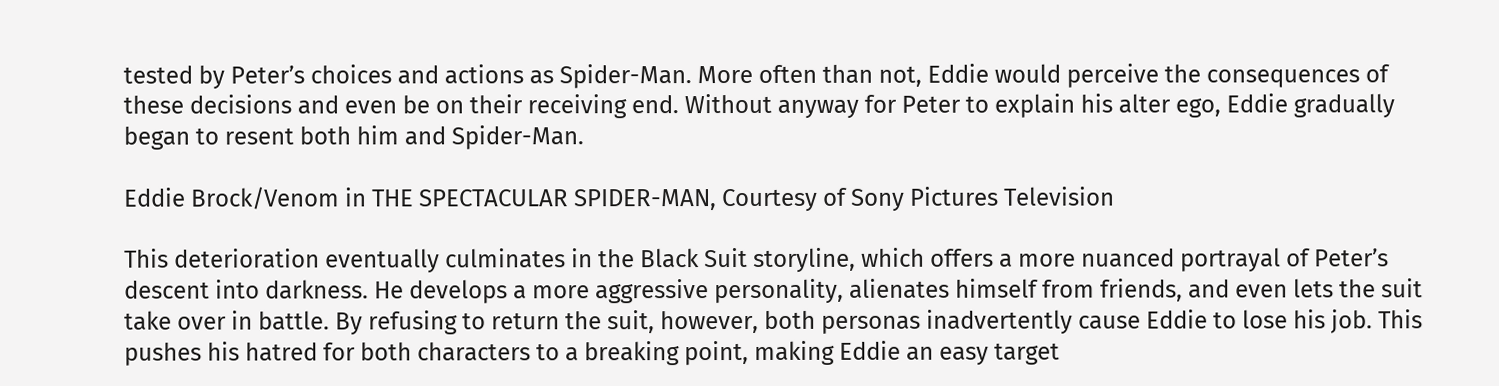tested by Peter’s choices and actions as Spider-Man. More often than not, Eddie would perceive the consequences of these decisions and even be on their receiving end. Without anyway for Peter to explain his alter ego, Eddie gradually began to resent both him and Spider-Man.

Eddie Brock/Venom in THE SPECTACULAR SPIDER-MAN, Courtesy of Sony Pictures Television

This deterioration eventually culminates in the Black Suit storyline, which offers a more nuanced portrayal of Peter’s descent into darkness. He develops a more aggressive personality, alienates himself from friends, and even lets the suit take over in battle. By refusing to return the suit, however, both personas inadvertently cause Eddie to lose his job. This pushes his hatred for both characters to a breaking point, making Eddie an easy target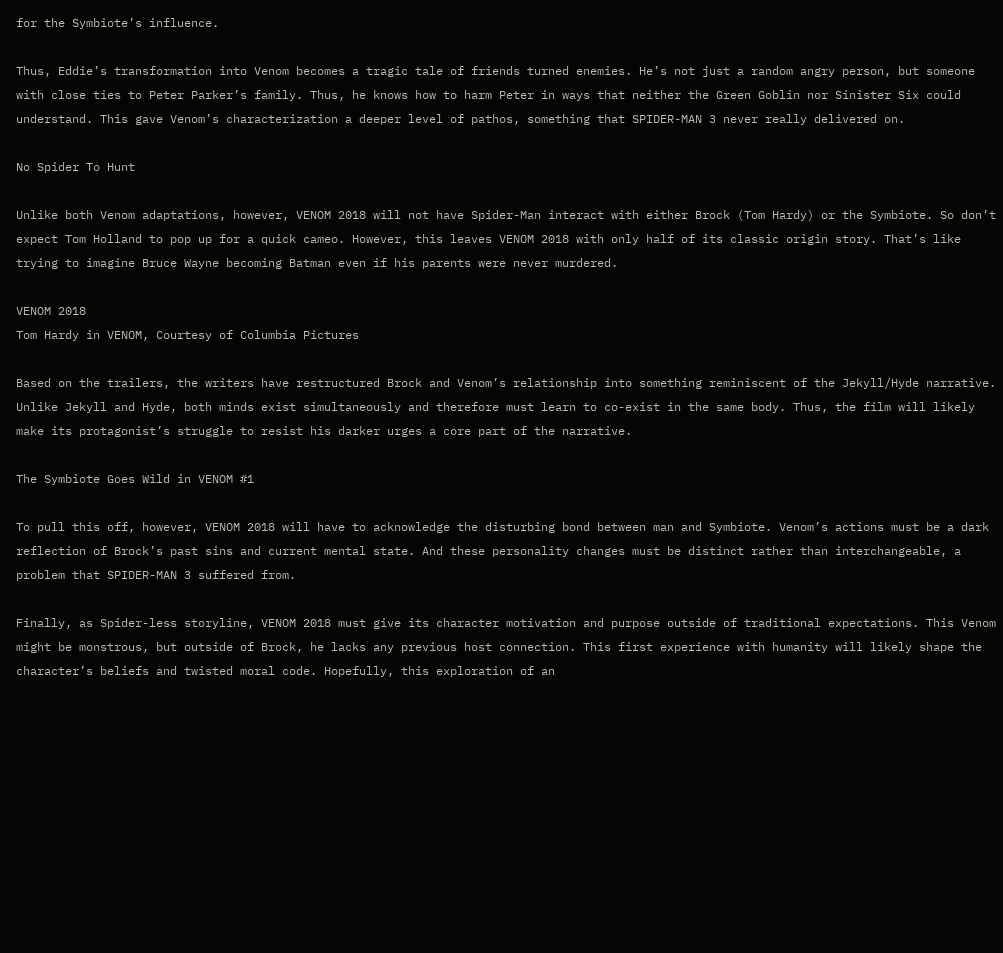for the Symbiote’s influence.

Thus, Eddie’s transformation into Venom becomes a tragic tale of friends turned enemies. He’s not just a random angry person, but someone with close ties to Peter Parker’s family. Thus, he knows how to harm Peter in ways that neither the Green Goblin nor Sinister Six could understand. This gave Venom’s characterization a deeper level of pathos, something that SPIDER-MAN 3 never really delivered on.

No Spider To Hunt

Unlike both Venom adaptations, however, VENOM 2018 will not have Spider-Man interact with either Brock (Tom Hardy) or the Symbiote. So don’t expect Tom Holland to pop up for a quick cameo. However, this leaves VENOM 2018 with only half of its classic origin story. That’s like trying to imagine Bruce Wayne becoming Batman even if his parents were never murdered.

VENOM 2018
Tom Hardy in VENOM, Courtesy of Columbia Pictures

Based on the trailers, the writers have restructured Brock and Venom’s relationship into something reminiscent of the Jekyll/Hyde narrative. Unlike Jekyll and Hyde, both minds exist simultaneously and therefore must learn to co-exist in the same body. Thus, the film will likely make its protagonist’s struggle to resist his darker urges a core part of the narrative.

The Symbiote Goes Wild in VENOM #1

To pull this off, however, VENOM 2018 will have to acknowledge the disturbing bond between man and Symbiote. Venom’s actions must be a dark reflection of Brock’s past sins and current mental state. And these personality changes must be distinct rather than interchangeable, a problem that SPIDER-MAN 3 suffered from.

Finally, as Spider-less storyline, VENOM 2018 must give its character motivation and purpose outside of traditional expectations. This Venom might be monstrous, but outside of Brock, he lacks any previous host connection. This first experience with humanity will likely shape the character’s beliefs and twisted moral code. Hopefully, this exploration of an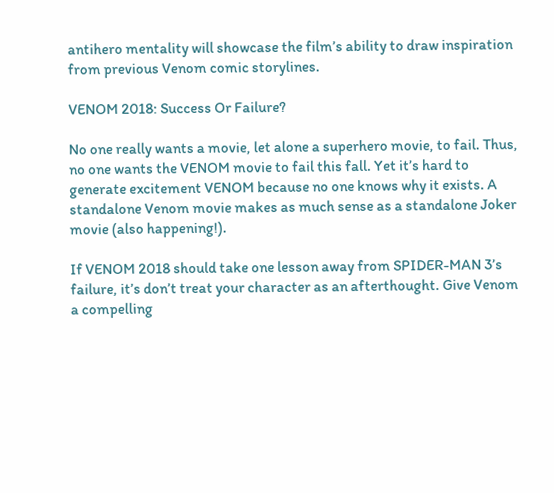antihero mentality will showcase the film’s ability to draw inspiration from previous Venom comic storylines.

VENOM 2018: Success Or Failure?

No one really wants a movie, let alone a superhero movie, to fail. Thus, no one wants the VENOM movie to fail this fall. Yet it’s hard to generate excitement VENOM because no one knows why it exists. A standalone Venom movie makes as much sense as a standalone Joker movie (also happening!).

If VENOM 2018 should take one lesson away from SPIDER-MAN 3’s failure, it’s don’t treat your character as an afterthought. Give Venom a compelling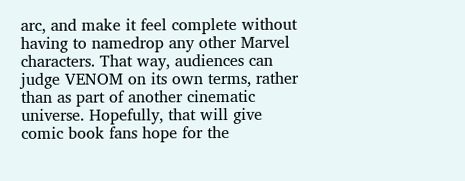arc, and make it feel complete without having to namedrop any other Marvel characters. That way, audiences can judge VENOM on its own terms, rather than as part of another cinematic universe. Hopefully, that will give comic book fans hope for the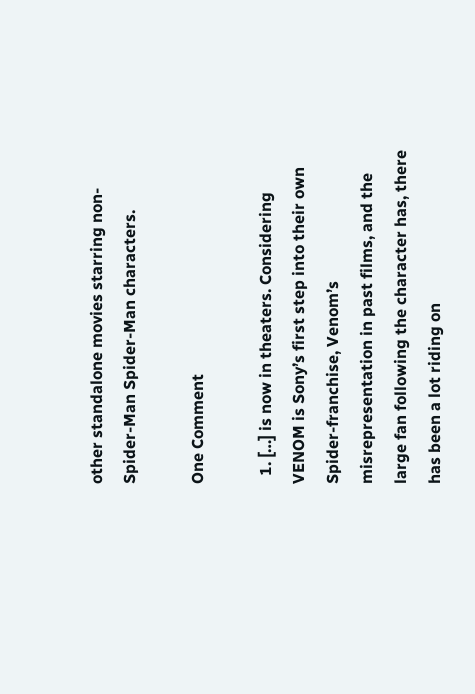other standalone movies starring non-Spider-Man Spider-Man characters.

One Comment

  1. […] is now in theaters. Considering VENOM is Sony’s first step into their own Spider-franchise, Venom’s misrepresentation in past films, and the large fan following the character has, there has been a lot riding on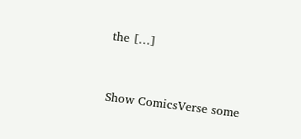the […]


Show ComicsVerse some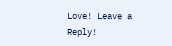Love! Leave a Reply!